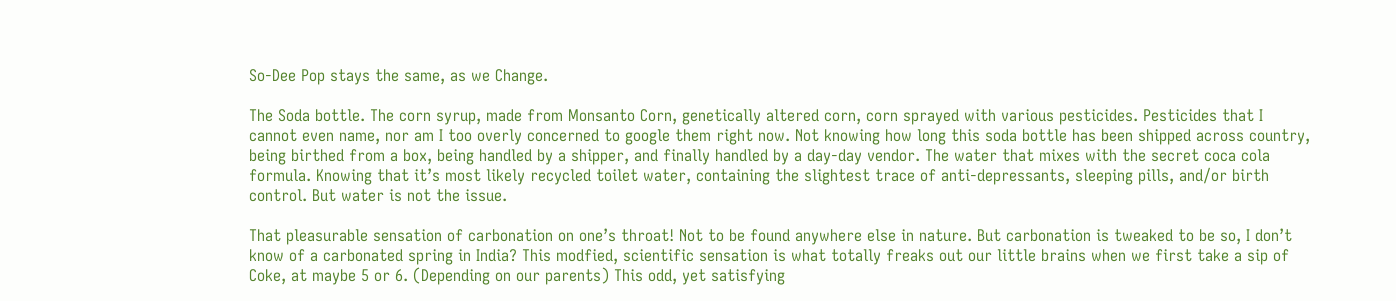So-Dee Pop stays the same, as we Change.

The Soda bottle. The corn syrup, made from Monsanto Corn, genetically altered corn, corn sprayed with various pesticides. Pesticides that I cannot even name, nor am I too overly concerned to google them right now. Not knowing how long this soda bottle has been shipped across country, being birthed from a box, being handled by a shipper, and finally handled by a day-day vendor. The water that mixes with the secret coca cola formula. Knowing that it’s most likely recycled toilet water, containing the slightest trace of anti-depressants, sleeping pills, and/or birth control. But water is not the issue.

That pleasurable sensation of carbonation on one’s throat! Not to be found anywhere else in nature. But carbonation is tweaked to be so, I don’t know of a carbonated spring in India? This modfied, scientific sensation is what totally freaks out our little brains when we first take a sip of Coke, at maybe 5 or 6. (Depending on our parents) This odd, yet satisfying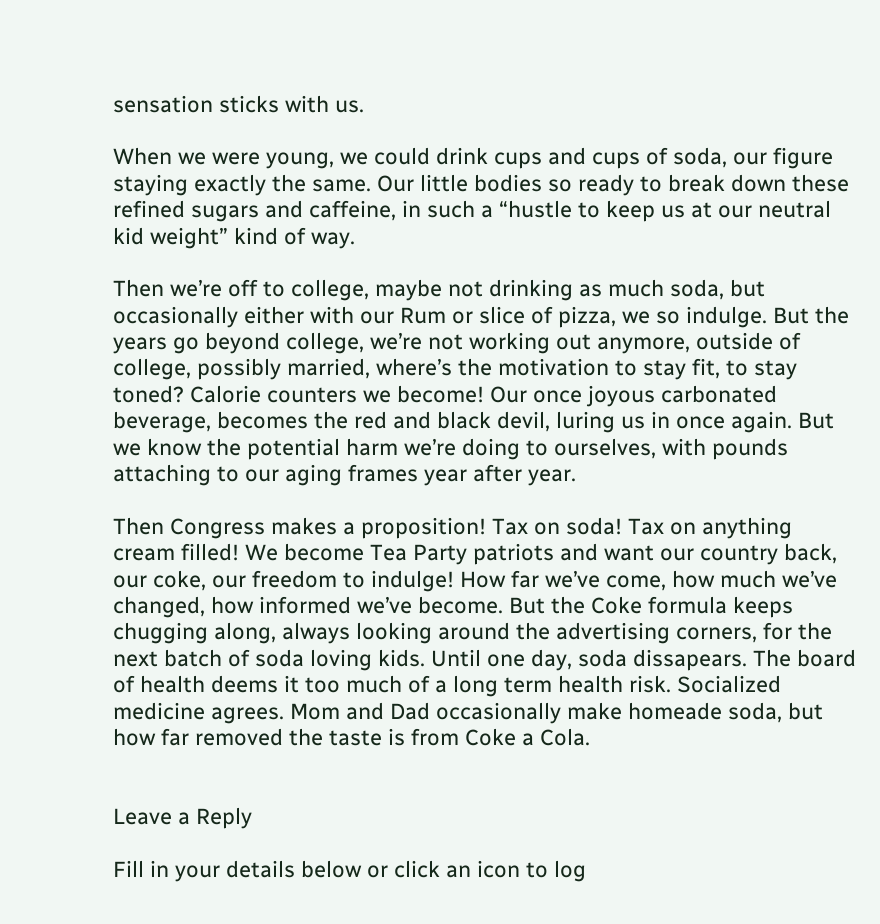sensation sticks with us.

When we were young, we could drink cups and cups of soda, our figure staying exactly the same. Our little bodies so ready to break down these refined sugars and caffeine, in such a “hustle to keep us at our neutral kid weight” kind of way.

Then we’re off to college, maybe not drinking as much soda, but occasionally either with our Rum or slice of pizza, we so indulge. But the years go beyond college, we’re not working out anymore, outside of college, possibly married, where’s the motivation to stay fit, to stay toned? Calorie counters we become! Our once joyous carbonated beverage, becomes the red and black devil, luring us in once again. But we know the potential harm we’re doing to ourselves, with pounds attaching to our aging frames year after year.

Then Congress makes a proposition! Tax on soda! Tax on anything cream filled! We become Tea Party patriots and want our country back, our coke, our freedom to indulge! How far we’ve come, how much we’ve changed, how informed we’ve become. But the Coke formula keeps chugging along, always looking around the advertising corners, for the next batch of soda loving kids. Until one day, soda dissapears. The board of health deems it too much of a long term health risk. Socialized medicine agrees. Mom and Dad occasionally make homeade soda, but how far removed the taste is from Coke a Cola.


Leave a Reply

Fill in your details below or click an icon to log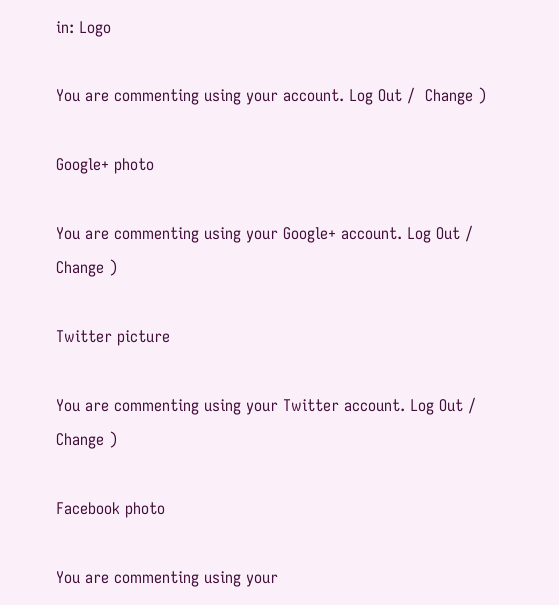in: Logo

You are commenting using your account. Log Out /  Change )

Google+ photo

You are commenting using your Google+ account. Log Out /  Change )

Twitter picture

You are commenting using your Twitter account. Log Out /  Change )

Facebook photo

You are commenting using your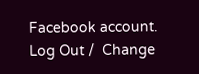Facebook account. Log Out /  Change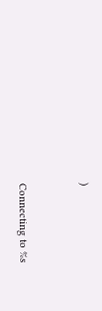)


Connecting to %s